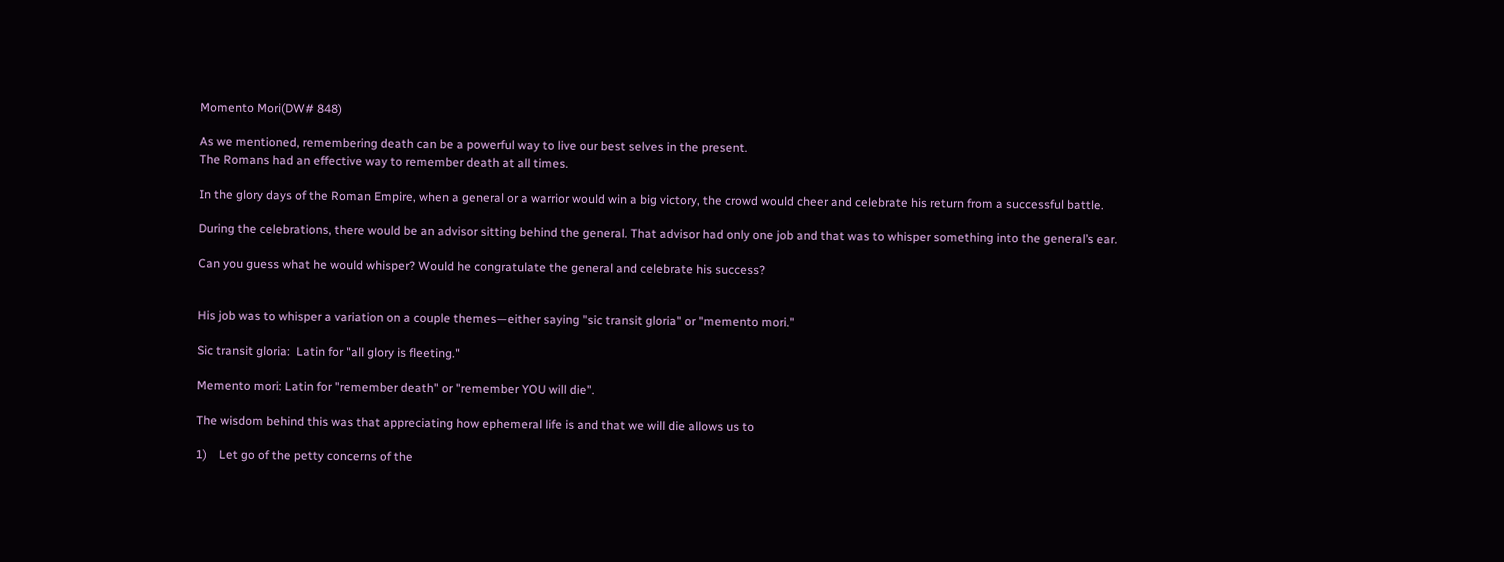Momento Mori(DW# 848)

As we mentioned, remembering death can be a powerful way to live our best selves in the present.
The Romans had an effective way to remember death at all times.

In the glory days of the Roman Empire, when a general or a warrior would win a big victory, the crowd would cheer and celebrate his return from a successful battle.

During the celebrations, there would be an advisor sitting behind the general. That advisor had only one job and that was to whisper something into the general’s ear.

Can you guess what he would whisper? Would he congratulate the general and celebrate his success?


His job was to whisper a variation on a couple themes—either saying "sic transit gloria" or "memento mori."

Sic transit gloria:  Latin for "all glory is fleeting."

Memento mori: Latin for "remember death" or "remember YOU will die".

The wisdom behind this was that appreciating how ephemeral life is and that we will die allows us to

1)    Let go of the petty concerns of the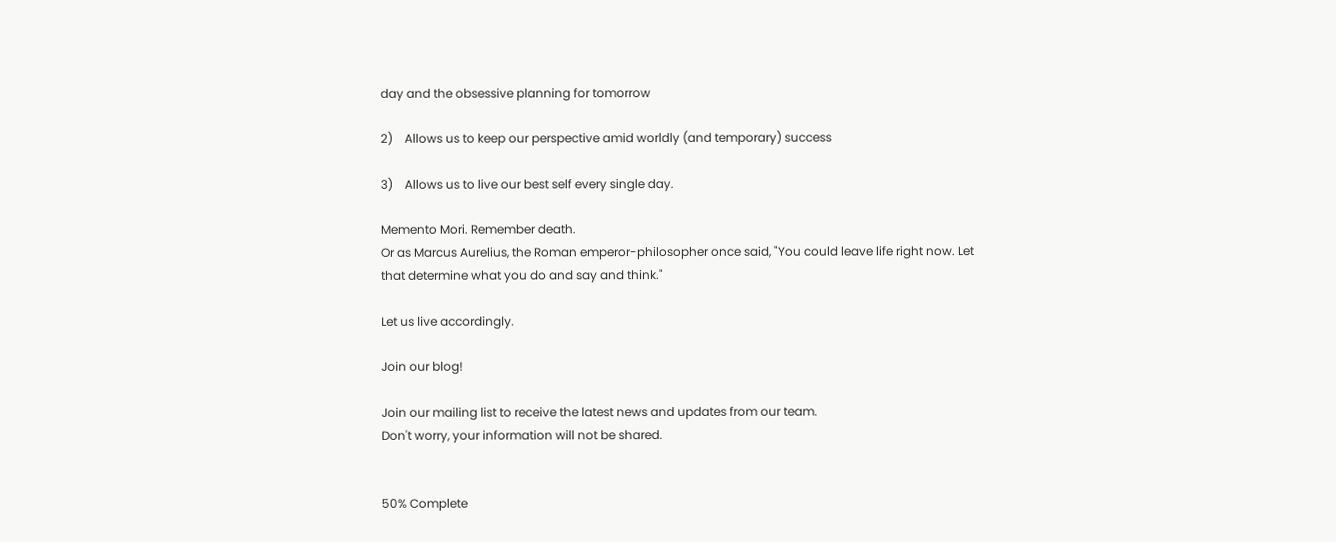day and the obsessive planning for tomorrow

2)    Allows us to keep our perspective amid worldly (and temporary) success

3)    Allows us to live our best self every single day.

Memento Mori. Remember death.
Or as Marcus Aurelius, the Roman emperor-philosopher once said, "You could leave life right now. Let that determine what you do and say and think."

Let us live accordingly.

Join our blog!

Join our mailing list to receive the latest news and updates from our team.
Don't worry, your information will not be shared.


50% Complete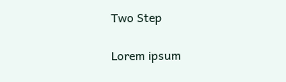Two Step

Lorem ipsum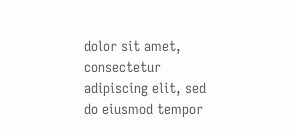dolor sit amet, consectetur adipiscing elit, sed do eiusmod tempor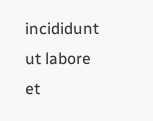incididunt ut labore et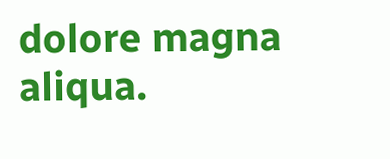dolore magna aliqua.